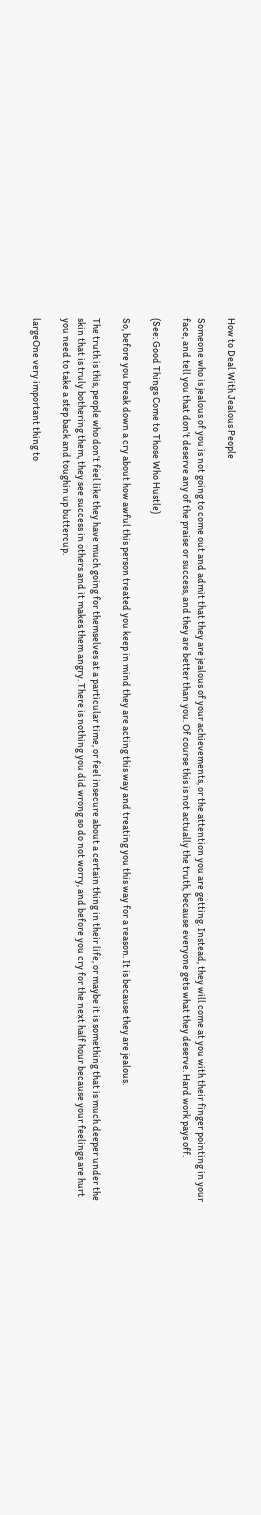How to Deal With Jealous People

Someone who is jealous of you is not going to come out and admit that they are jealous of your achievements, or the attention you are getting. Instead, they will come at you with their finger pointing in your face, and tell you that don’t deserve any of the praise or success, and they are better than you. Of course this is not actually the truth, because everyone gets what they deserve. Hard work pays off.

(See: Good Things Come to Those Who Hustle)

So, before you break down a cry about how awful this person treated you keep in mind they are acting this way and treating you this way for a reason. It is because they are jealous.

The truth is this, people who don’t feel like they have much going for themselves at a particular time, or feel insecure about a certain thing in their life, or maybe it is something that is much deeper under the skin that is truly bothering them, they see success in others and it makes them angry. There is nothing you did wrong so do not worry, and before you cry for the next half hour because your feelings are hurt you need to take a step back and toughin up buttercup.

largeOne very important thing to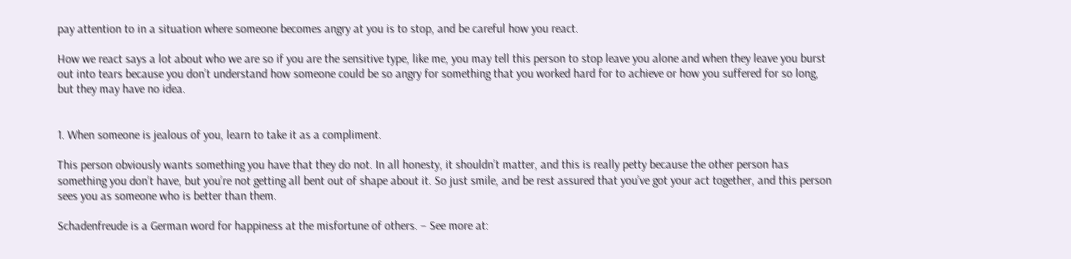pay attention to in a situation where someone becomes angry at you is to stop, and be careful how you react.

How we react says a lot about who we are so if you are the sensitive type, like me, you may tell this person to stop leave you alone and when they leave you burst out into tears because you don’t understand how someone could be so angry for something that you worked hard for to achieve or how you suffered for so long, but they may have no idea.


1. When someone is jealous of you, learn to take it as a compliment.

This person obviously wants something you have that they do not. In all honesty, it shouldn’t matter, and this is really petty because the other person has something you don’t have, but you’re not getting all bent out of shape about it. So just smile, and be rest assured that you’ve got your act together, and this person sees you as someone who is better than them.

Schadenfreude is a German word for happiness at the misfortune of others. – See more at: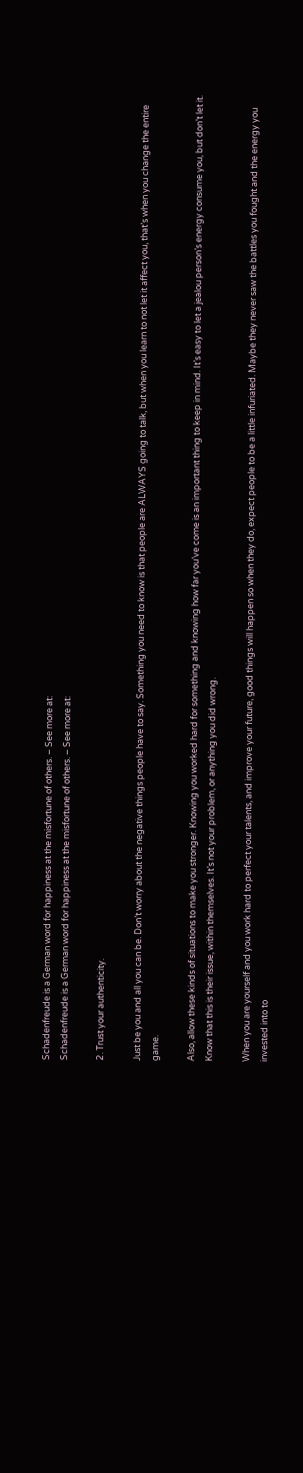Schadenfreude is a German word for happiness at the misfortune of others. – See more at:
Schadenfreude is a German word for happiness at the misfortune of others. – See more at:

2. Trust your authenticity.

Just be you and all you can be. Don’t worry about the negative things people have to say. Something you need to know is that people are ALWAYS going to talk, but when you learn to not let it affect you, that’s when you change the entire game.

Also, allow these kinds of situations to make you stronger. Knowing you worked hard for something and knowing how far you’ve come is an important thing to keep in mind. It’s easy to let a jealou person’s energy consume you, but don’t let it. Know that this is their issue, within themselves. It’s not your problem, or anything you did wrong.

When you are yourself and you work hard to perfect your talents, and improve your future, good things will happen so when they do, expect people to be a little infuriated. Maybe they never saw the battles you fought and the energy you invested into to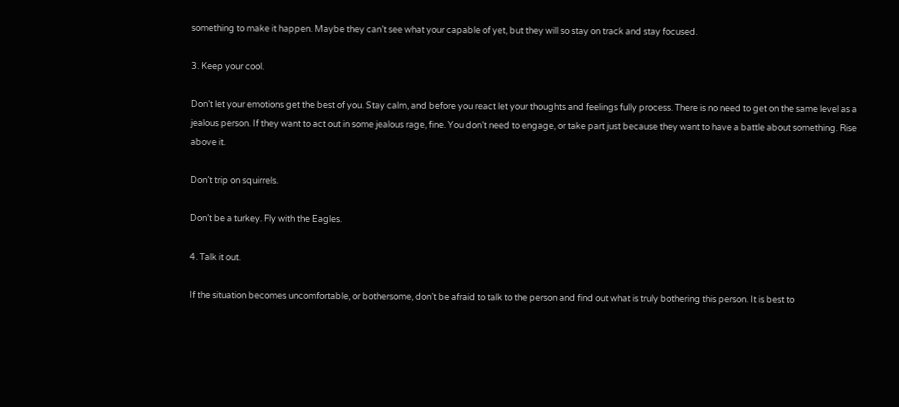something to make it happen. Maybe they can’t see what your capable of yet, but they will so stay on track and stay focused.

3. Keep your cool.

Don’t let your emotions get the best of you. Stay calm, and before you react let your thoughts and feelings fully process. There is no need to get on the same level as a jealous person. If they want to act out in some jealous rage, fine. You don’t need to engage, or take part just because they want to have a battle about something. Rise above it.

Don’t trip on squirrels.

Don’t be a turkey. Fly with the Eagles.

4. Talk it out.

If the situation becomes uncomfortable, or bothersome, don’t be afraid to talk to the person and find out what is truly bothering this person. It is best to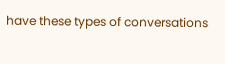have these types of conversations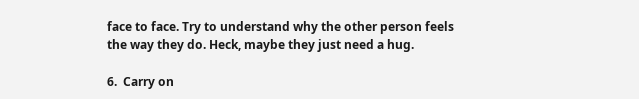face to face. Try to understand why the other person feels the way they do. Heck, maybe they just need a hug.

6.  Carry on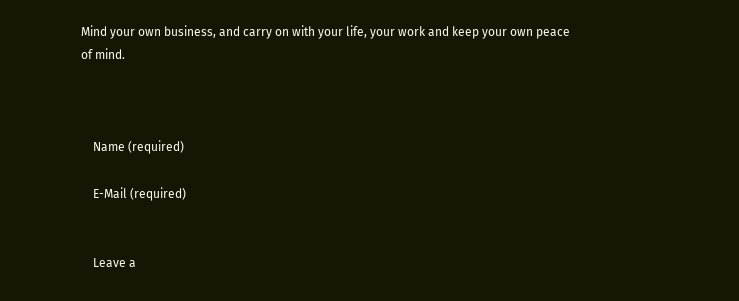Mind your own business, and carry on with your life, your work and keep your own peace of mind.



    Name (required)

    E-Mail (required)


    Leave a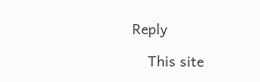Reply

    This site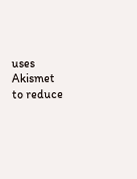uses Akismet to reduce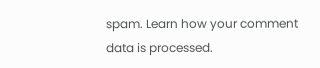spam. Learn how your comment data is processed.